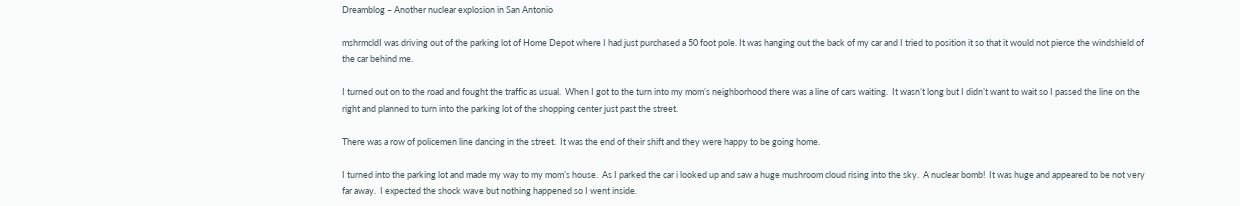Dreamblog – Another nuclear explosion in San Antonio

mshrmcldI was driving out of the parking lot of Home Depot where I had just purchased a 50 foot pole. It was hanging out the back of my car and I tried to position it so that it would not pierce the windshield of the car behind me.

I turned out on to the road and fought the traffic as usual.  When I got to the turn into my mom’s neighborhood there was a line of cars waiting.  It wasn’t long but I didn’t want to wait so I passed the line on the right and planned to turn into the parking lot of the shopping center just past the street.

There was a row of policemen line dancing in the street.  It was the end of their shift and they were happy to be going home.

I turned into the parking lot and made my way to my mom’s house.  As I parked the car i looked up and saw a huge mushroom cloud rising into the sky.  A nuclear bomb!  It was huge and appeared to be not very far away.  I expected the shock wave but nothing happened so I went inside.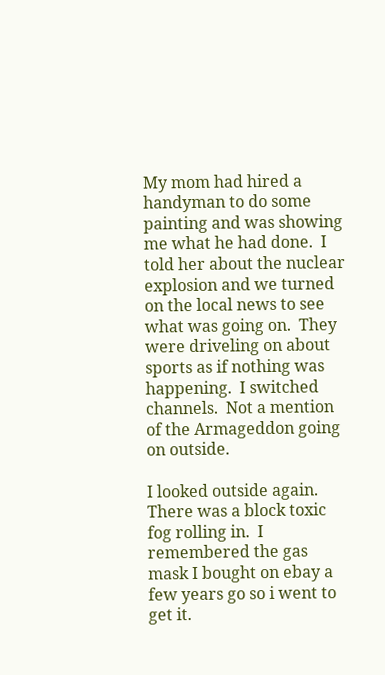My mom had hired a handyman to do some painting and was showing me what he had done.  I told her about the nuclear explosion and we turned on the local news to see what was going on.  They were driveling on about sports as if nothing was happening.  I switched channels.  Not a mention of the Armageddon going on outside.

I looked outside again.  There was a block toxic fog rolling in.  I remembered the gas mask I bought on ebay a few years go so i went to get it.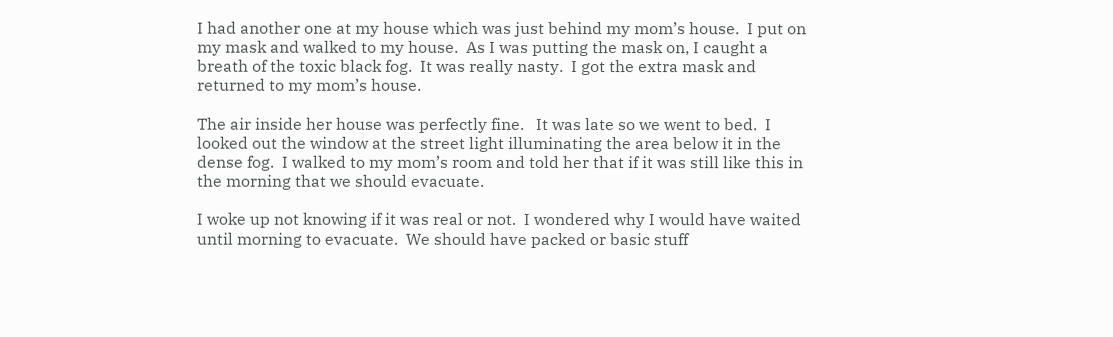I had another one at my house which was just behind my mom’s house.  I put on my mask and walked to my house.  As I was putting the mask on, I caught a breath of the toxic black fog.  It was really nasty.  I got the extra mask and returned to my mom’s house.

The air inside her house was perfectly fine.   It was late so we went to bed.  I looked out the window at the street light illuminating the area below it in the dense fog.  I walked to my mom’s room and told her that if it was still like this in the morning that we should evacuate.

I woke up not knowing if it was real or not.  I wondered why I would have waited until morning to evacuate.  We should have packed or basic stuff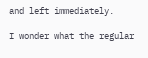and left immediately.

I wonder what the regular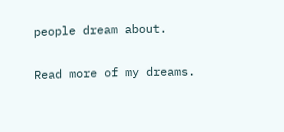people dream about.

Read more of my dreams.